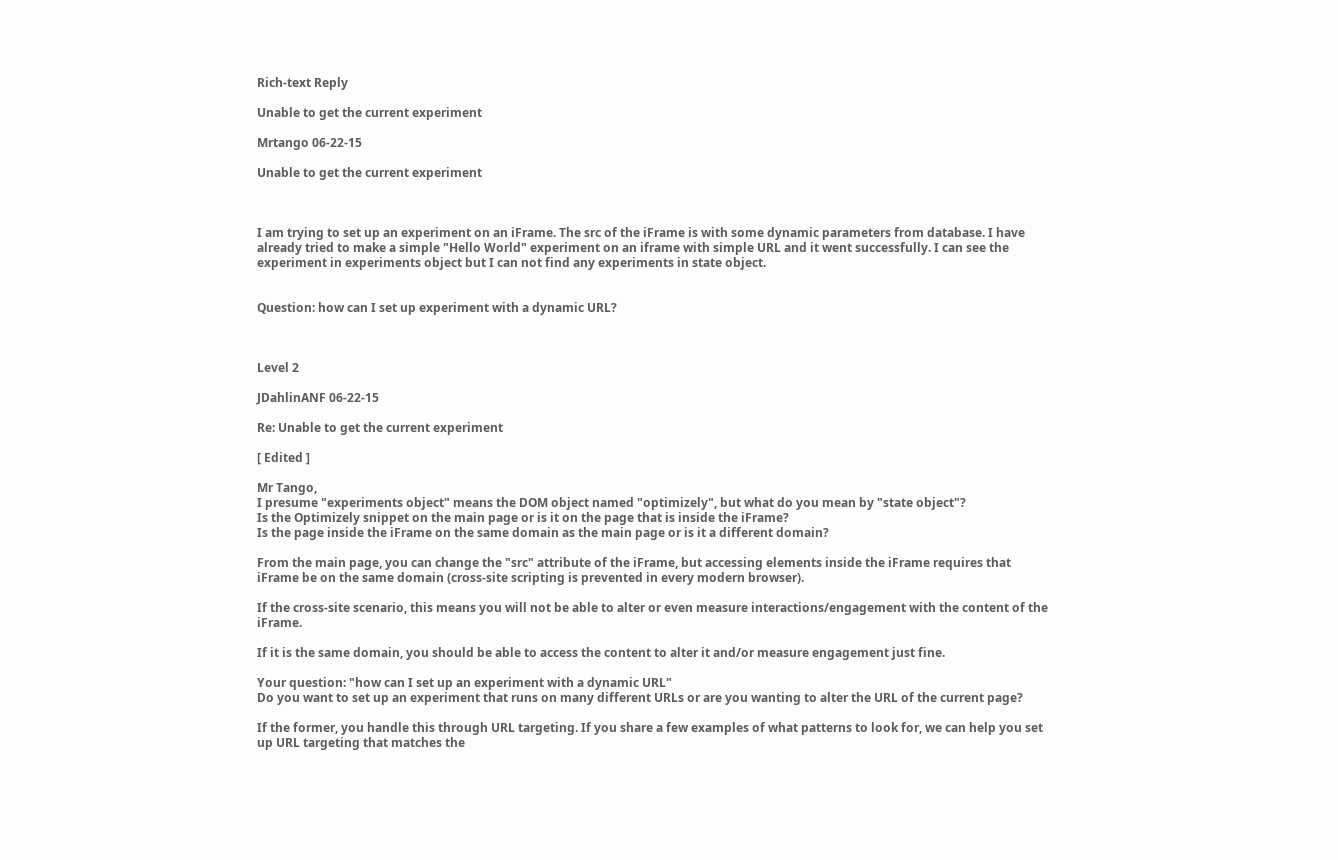Rich-text Reply

Unable to get the current experiment

Mrtango 06-22-15

Unable to get the current experiment



I am trying to set up an experiment on an iFrame. The src of the iFrame is with some dynamic parameters from database. I have already tried to make a simple "Hello World" experiment on an iframe with simple URL and it went successfully. I can see the experiment in experiments object but I can not find any experiments in state object.


Question: how can I set up experiment with a dynamic URL?



Level 2

JDahlinANF 06-22-15

Re: Unable to get the current experiment

[ Edited ]

Mr Tango,
I presume "experiments object" means the DOM object named "optimizely", but what do you mean by "state object"?
Is the Optimizely snippet on the main page or is it on the page that is inside the iFrame?
Is the page inside the iFrame on the same domain as the main page or is it a different domain?

From the main page, you can change the "src" attribute of the iFrame, but accessing elements inside the iFrame requires that iFrame be on the same domain (cross-site scripting is prevented in every modern browser).

If the cross-site scenario, this means you will not be able to alter or even measure interactions/engagement with the content of the iFrame.

If it is the same domain, you should be able to access the content to alter it and/or measure engagement just fine.

Your question: "how can I set up an experiment with a dynamic URL"
Do you want to set up an experiment that runs on many different URLs or are you wanting to alter the URL of the current page?

If the former, you handle this through URL targeting. If you share a few examples of what patterns to look for, we can help you set up URL targeting that matches the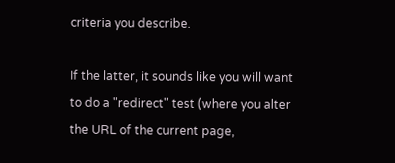criteria you describe.

If the latter, it sounds like you will want to do a "redirect" test (where you alter the URL of the current page,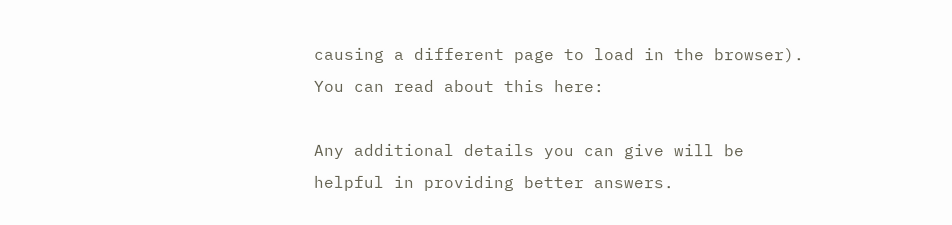causing a different page to load in the browser). You can read about this here:

Any additional details you can give will be helpful in providing better answers.